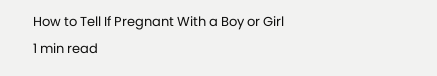How to Tell If Pregnant With a Boy or Girl
1 min read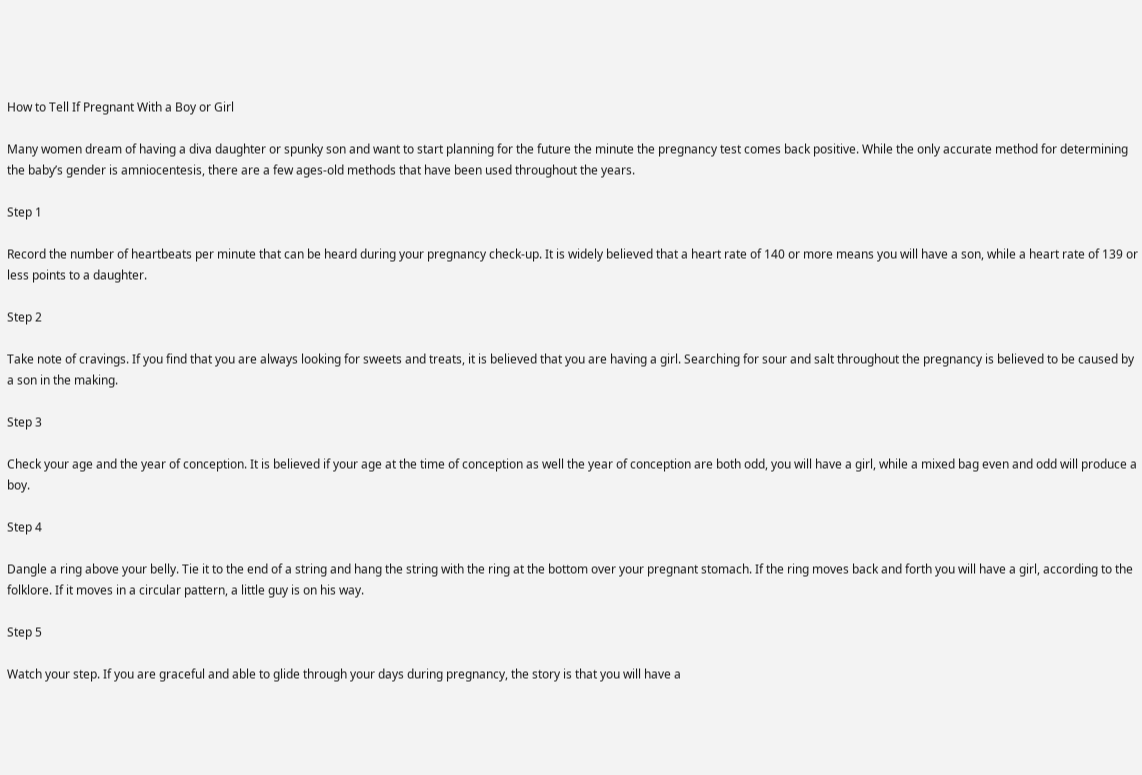How to Tell If Pregnant With a Boy or Girl

Many women dream of having a diva daughter or spunky son and want to start planning for the future the minute the pregnancy test comes back positive. While the only accurate method for determining the baby’s gender is amniocentesis, there are a few ages-old methods that have been used throughout the years.

Step 1

Record the number of heartbeats per minute that can be heard during your pregnancy check-up. It is widely believed that a heart rate of 140 or more means you will have a son, while a heart rate of 139 or less points to a daughter.

Step 2

Take note of cravings. If you find that you are always looking for sweets and treats, it is believed that you are having a girl. Searching for sour and salt throughout the pregnancy is believed to be caused by a son in the making.

Step 3

Check your age and the year of conception. It is believed if your age at the time of conception as well the year of conception are both odd, you will have a girl, while a mixed bag even and odd will produce a boy.

Step 4

Dangle a ring above your belly. Tie it to the end of a string and hang the string with the ring at the bottom over your pregnant stomach. If the ring moves back and forth you will have a girl, according to the folklore. If it moves in a circular pattern, a little guy is on his way.

Step 5

Watch your step. If you are graceful and able to glide through your days during pregnancy, the story is that you will have a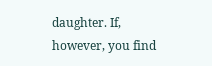daughter. If, however, you find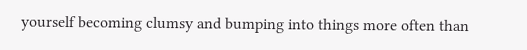yourself becoming clumsy and bumping into things more often than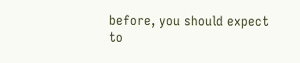before, you should expect to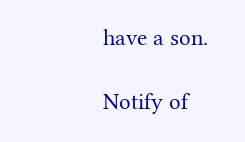have a son.

Notify of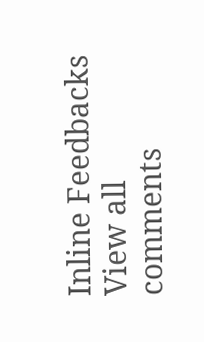Inline Feedbacks
View all comments